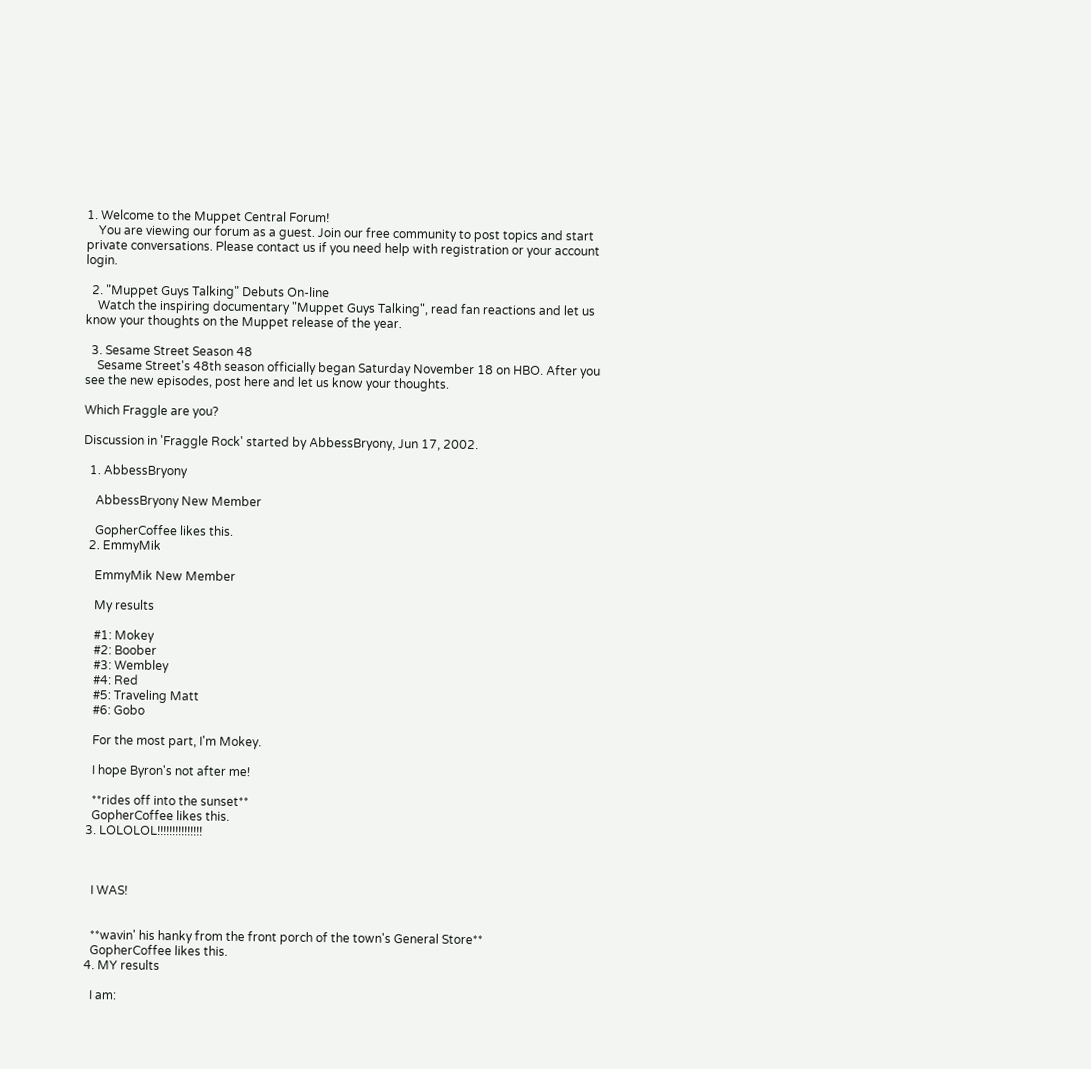1. Welcome to the Muppet Central Forum!
    You are viewing our forum as a guest. Join our free community to post topics and start private conversations. Please contact us if you need help with registration or your account login.

  2. "Muppet Guys Talking" Debuts On-line
    Watch the inspiring documentary "Muppet Guys Talking", read fan reactions and let us know your thoughts on the Muppet release of the year.

  3. Sesame Street Season 48
    Sesame Street's 48th season officially began Saturday November 18 on HBO. After you see the new episodes, post here and let us know your thoughts.

Which Fraggle are you?

Discussion in 'Fraggle Rock' started by AbbessBryony, Jun 17, 2002.

  1. AbbessBryony

    AbbessBryony New Member

    GopherCoffee likes this.
  2. EmmyMik

    EmmyMik New Member

    My results

    #1: Mokey
    #2: Boober
    #3: Wembley
    #4: Red
    #5: Traveling Matt
    #6: Gobo

    For the most part, I'm Mokey.

    I hope Byron's not after me!

    **rides off into the sunset**
    GopherCoffee likes this.
  3. LOLOLOL!!!!!!!!!!!!!!!



    I WAS!


    **wavin' his hanky from the front porch of the town's General Store**
    GopherCoffee likes this.
  4. MY results

    I am: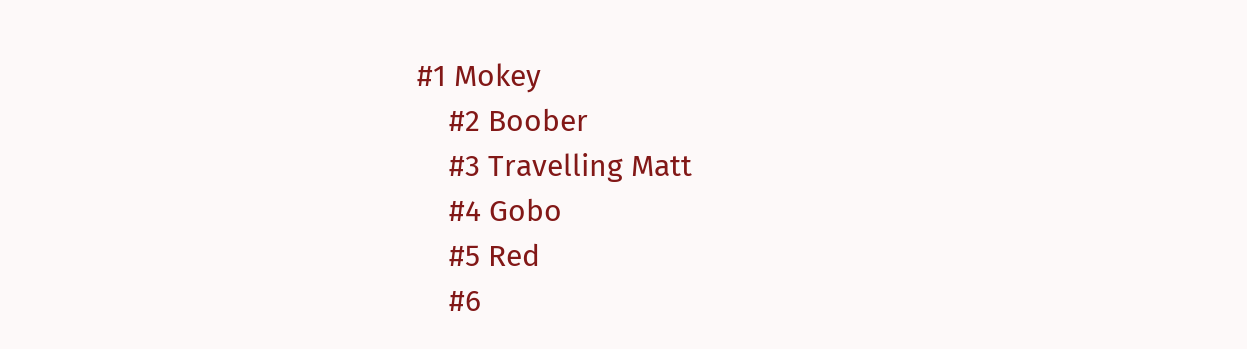#1 Mokey
    #2 Boober
    #3 Travelling Matt
    #4 Gobo
    #5 Red
    #6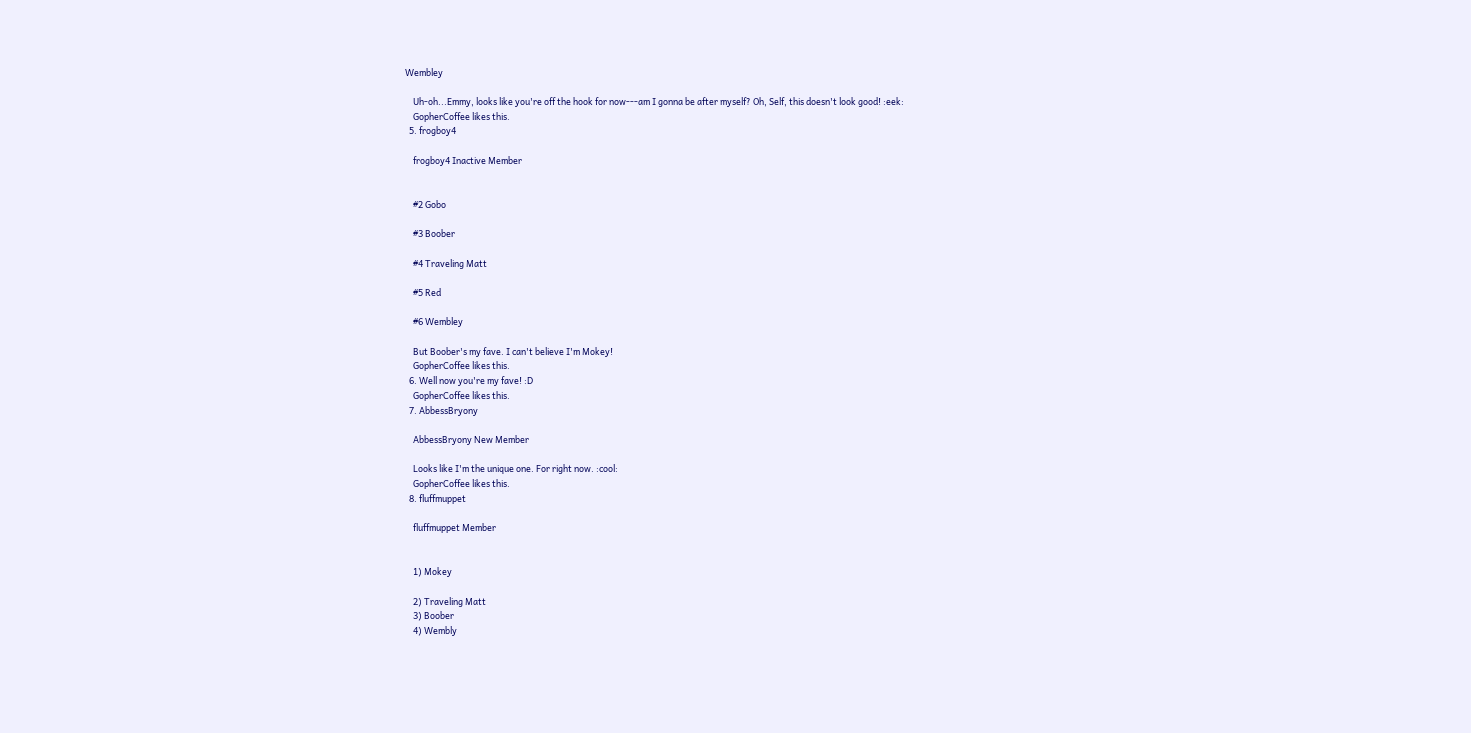Wembley

    Uh-oh...Emmy, looks like you're off the hook for now---am I gonna be after myself? Oh, Self, this doesn't look good! :eek:
    GopherCoffee likes this.
  5. frogboy4

    frogboy4 Inactive Member


    #2 Gobo

    #3 Boober

    #4 Traveling Matt

    #5 Red

    #6 Wembley

    But Boober's my fave. I can't believe I'm Mokey!
    GopherCoffee likes this.
  6. Well now you're my fave! :D
    GopherCoffee likes this.
  7. AbbessBryony

    AbbessBryony New Member

    Looks like I'm the unique one. For right now. :cool:
    GopherCoffee likes this.
  8. fluffmuppet

    fluffmuppet Member


    1) Mokey

    2) Traveling Matt
    3) Boober
    4) Wembly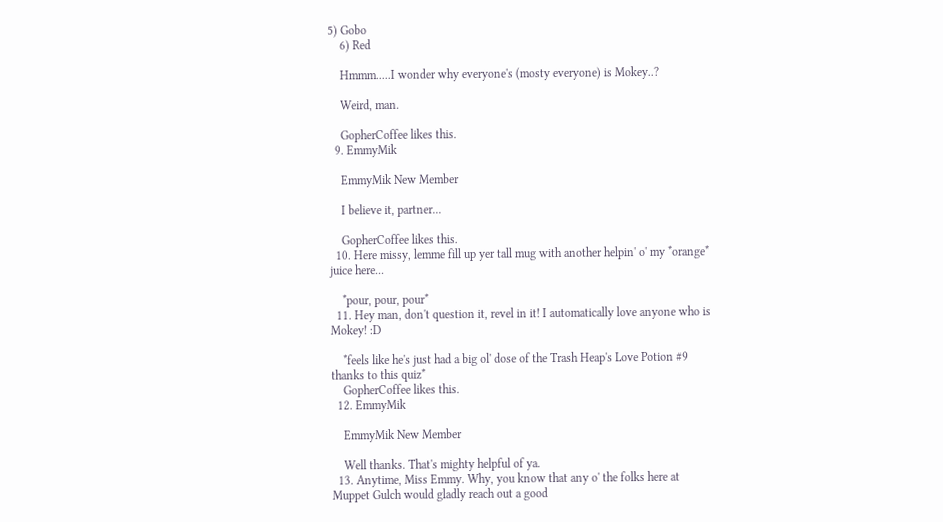5) Gobo
    6) Red

    Hmmm.....I wonder why everyone's (mosty everyone) is Mokey..?

    Weird, man.

    GopherCoffee likes this.
  9. EmmyMik

    EmmyMik New Member

    I believe it, partner...

    GopherCoffee likes this.
  10. Here missy, lemme fill up yer tall mug with another helpin' o' my *orange* juice here...

    *pour, pour, pour*
  11. Hey man, don't question it, revel in it! I automatically love anyone who is Mokey! :D

    *feels like he's just had a big ol' dose of the Trash Heap's Love Potion #9 thanks to this quiz*
    GopherCoffee likes this.
  12. EmmyMik

    EmmyMik New Member

    Well thanks. That's mighty helpful of ya.
  13. Anytime, Miss Emmy. Why, you know that any o' the folks here at Muppet Gulch would gladly reach out a good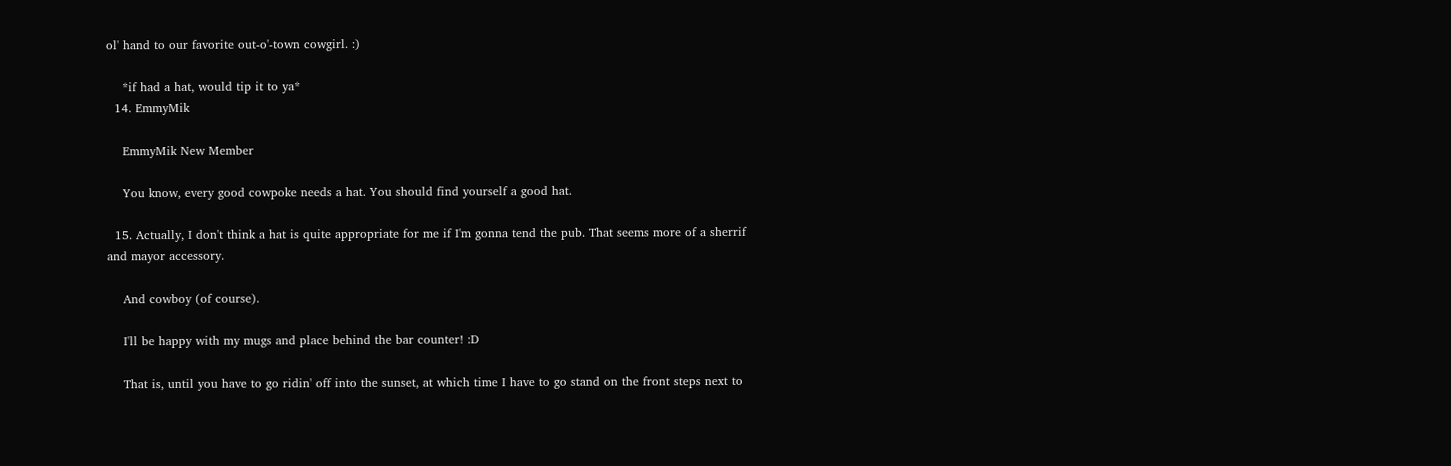ol' hand to our favorite out-o'-town cowgirl. :)

    *if had a hat, would tip it to ya*
  14. EmmyMik

    EmmyMik New Member

    You know, every good cowpoke needs a hat. You should find yourself a good hat.

  15. Actually, I don't think a hat is quite appropriate for me if I'm gonna tend the pub. That seems more of a sherrif and mayor accessory.

    And cowboy (of course).

    I'll be happy with my mugs and place behind the bar counter! :D

    That is, until you have to go ridin' off into the sunset, at which time I have to go stand on the front steps next to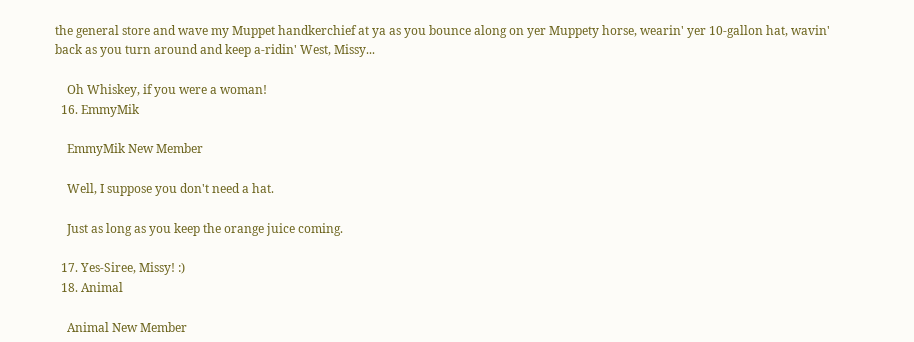the general store and wave my Muppet handkerchief at ya as you bounce along on yer Muppety horse, wearin' yer 10-gallon hat, wavin' back as you turn around and keep a-ridin' West, Missy...

    Oh Whiskey, if you were a woman!
  16. EmmyMik

    EmmyMik New Member

    Well, I suppose you don't need a hat.

    Just as long as you keep the orange juice coming.

  17. Yes-Siree, Missy! :)
  18. Animal

    Animal New Member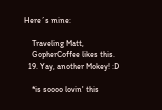Here´s mine:

    Traveling Matt,
    GopherCoffee likes this.
  19. Yay, another Mokey! :D

    *is soooo lovin' this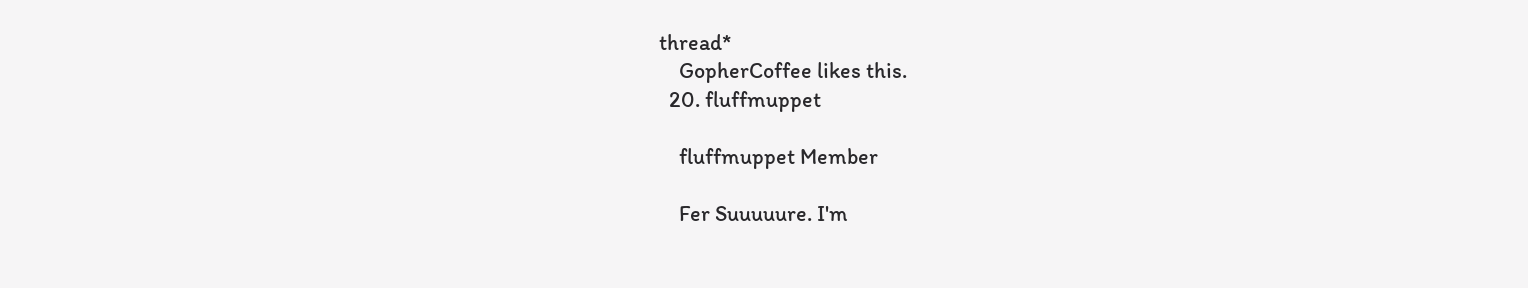thread*
    GopherCoffee likes this.
  20. fluffmuppet

    fluffmuppet Member

    Fer Suuuuure. I'm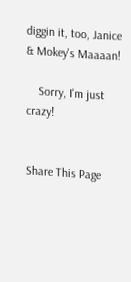diggin it, too, Janice & Mokey's Maaaan!

    Sorry, I'm just crazy!


Share This Page